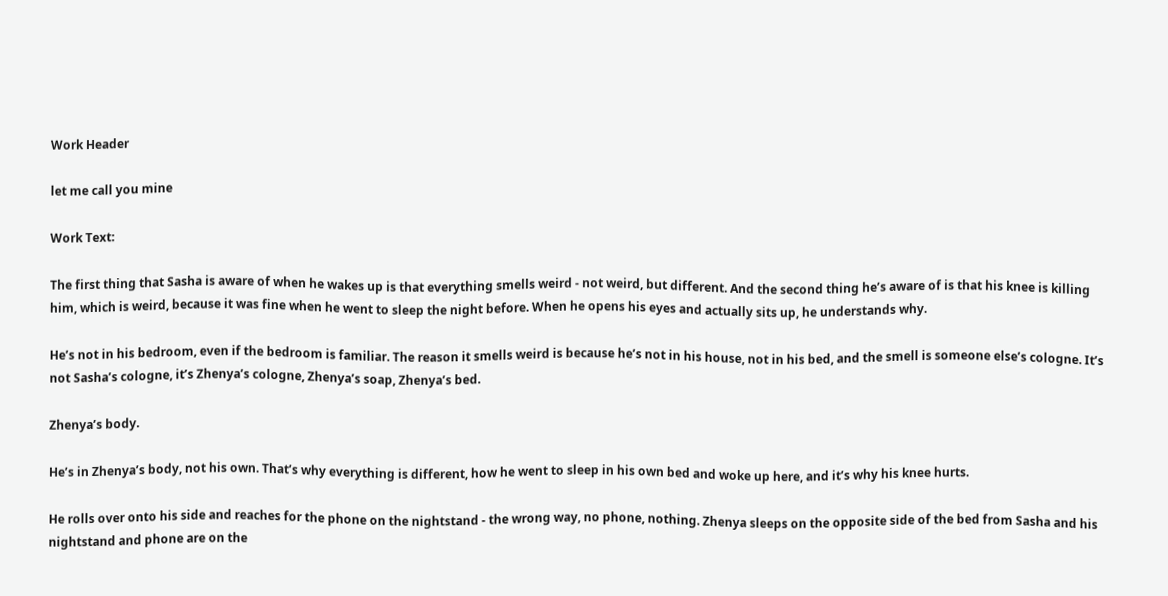Work Header

let me call you mine

Work Text:

The first thing that Sasha is aware of when he wakes up is that everything smells weird - not weird, but different. And the second thing he’s aware of is that his knee is killing him, which is weird, because it was fine when he went to sleep the night before. When he opens his eyes and actually sits up, he understands why.

He’s not in his bedroom, even if the bedroom is familiar. The reason it smells weird is because he’s not in his house, not in his bed, and the smell is someone else’s cologne. It’s not Sasha’s cologne, it’s Zhenya’s cologne, Zhenya’s soap, Zhenya’s bed.

Zhenya’s body.

He’s in Zhenya’s body, not his own. That’s why everything is different, how he went to sleep in his own bed and woke up here, and it’s why his knee hurts.

He rolls over onto his side and reaches for the phone on the nightstand - the wrong way, no phone, nothing. Zhenya sleeps on the opposite side of the bed from Sasha and his nightstand and phone are on the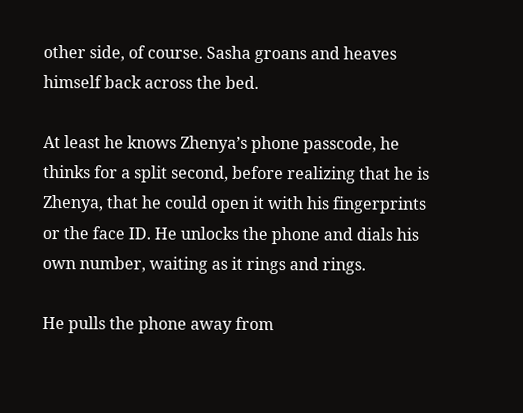other side, of course. Sasha groans and heaves himself back across the bed.

At least he knows Zhenya’s phone passcode, he thinks for a split second, before realizing that he is Zhenya, that he could open it with his fingerprints or the face ID. He unlocks the phone and dials his own number, waiting as it rings and rings.

He pulls the phone away from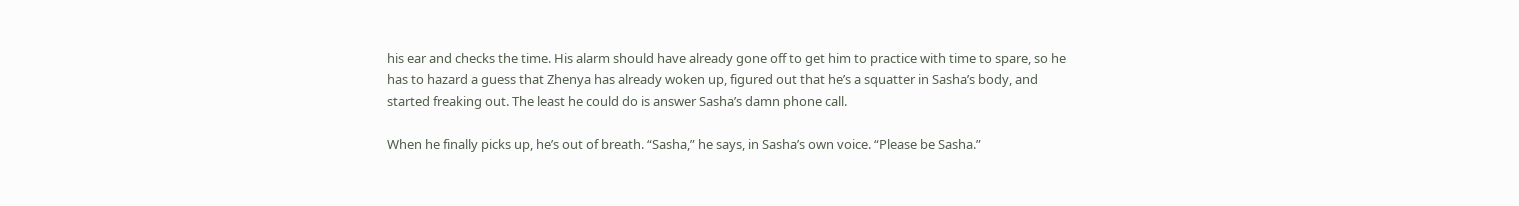his ear and checks the time. His alarm should have already gone off to get him to practice with time to spare, so he has to hazard a guess that Zhenya has already woken up, figured out that he’s a squatter in Sasha’s body, and started freaking out. The least he could do is answer Sasha’s damn phone call.

When he finally picks up, he’s out of breath. “Sasha,” he says, in Sasha’s own voice. “Please be Sasha.”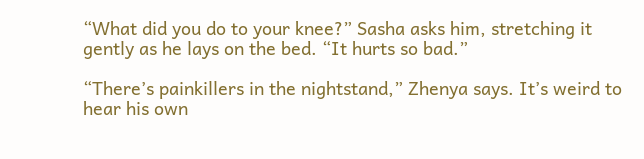“What did you do to your knee?” Sasha asks him, stretching it gently as he lays on the bed. “It hurts so bad.”

“There’s painkillers in the nightstand,” Zhenya says. It’s weird to hear his own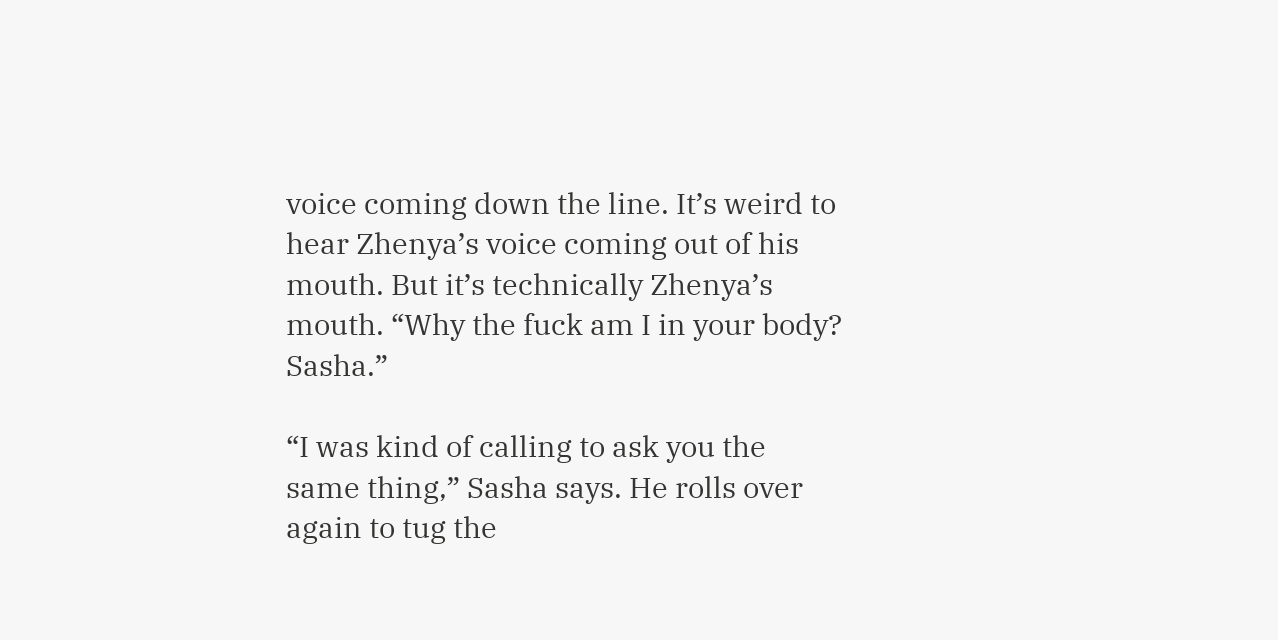voice coming down the line. It’s weird to hear Zhenya’s voice coming out of his mouth. But it’s technically Zhenya’s mouth. “Why the fuck am I in your body? Sasha.”

“I was kind of calling to ask you the same thing,” Sasha says. He rolls over again to tug the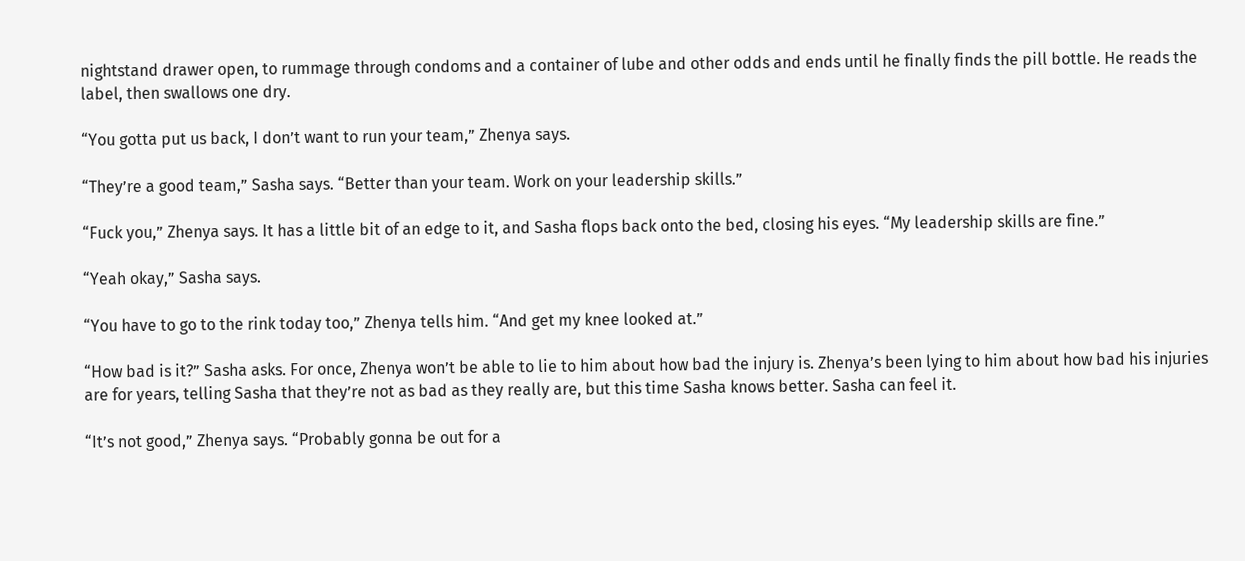nightstand drawer open, to rummage through condoms and a container of lube and other odds and ends until he finally finds the pill bottle. He reads the label, then swallows one dry.

“You gotta put us back, I don’t want to run your team,” Zhenya says.

“They’re a good team,” Sasha says. “Better than your team. Work on your leadership skills.”

“Fuck you,” Zhenya says. It has a little bit of an edge to it, and Sasha flops back onto the bed, closing his eyes. “My leadership skills are fine.”

“Yeah okay,” Sasha says.

“You have to go to the rink today too,” Zhenya tells him. “And get my knee looked at.”

“How bad is it?” Sasha asks. For once, Zhenya won’t be able to lie to him about how bad the injury is. Zhenya’s been lying to him about how bad his injuries are for years, telling Sasha that they’re not as bad as they really are, but this time Sasha knows better. Sasha can feel it.

“It’s not good,” Zhenya says. “Probably gonna be out for a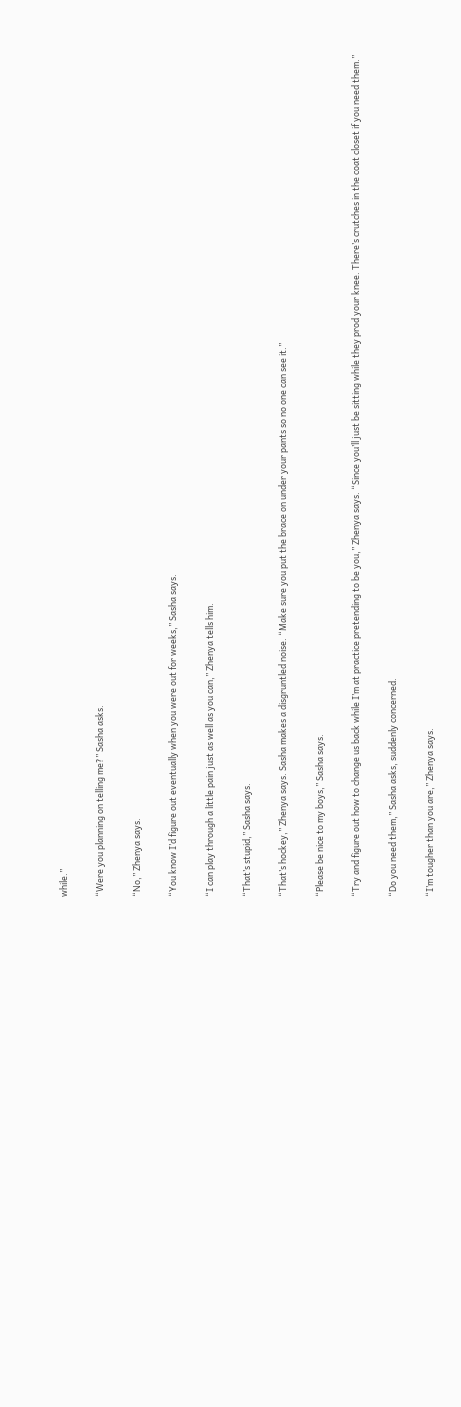while.”

“Were you planning on telling me?” Sasha asks.

“No,” Zhenya says.

“You know I’d figure out eventually when you were out for weeks,” Sasha says.

“I can play through a little pain just as well as you can,” Zhenya tells him.

“That’s stupid,” Sasha says.

“That’s hockey,” Zhenya says. Sasha makes a disgruntled noise. “Make sure you put the brace on under your pants so no one can see it.”

“Please be nice to my boys,” Sasha says.

“Try and figure out how to change us back while I’m at practice pretending to be you,” Zhenya says. “Since you’ll just be sitting while they prod your knee. There’s crutches in the coat closet if you need them.”

“Do you need them,” Sasha asks, suddenly concerned.

“I’m tougher than you are,” Zhenya says.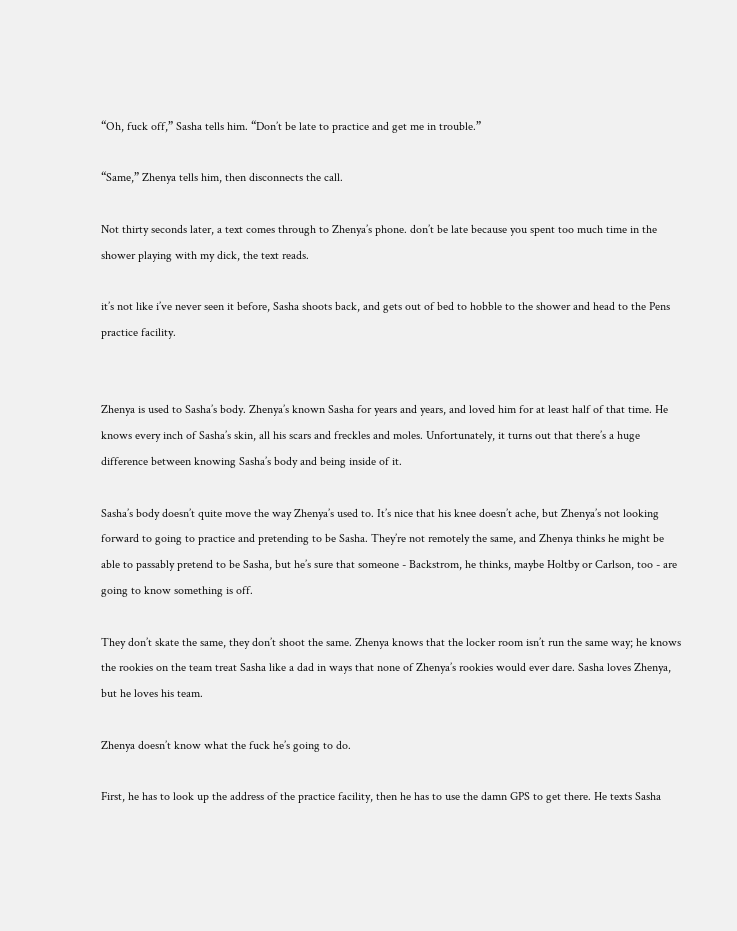“Oh, fuck off,” Sasha tells him. “Don’t be late to practice and get me in trouble.”

“Same,” Zhenya tells him, then disconnects the call.

Not thirty seconds later, a text comes through to Zhenya’s phone. don’t be late because you spent too much time in the shower playing with my dick, the text reads.

it’s not like i’ve never seen it before, Sasha shoots back, and gets out of bed to hobble to the shower and head to the Pens practice facility.


Zhenya is used to Sasha’s body. Zhenya’s known Sasha for years and years, and loved him for at least half of that time. He knows every inch of Sasha’s skin, all his scars and freckles and moles. Unfortunately, it turns out that there’s a huge difference between knowing Sasha’s body and being inside of it.

Sasha’s body doesn’t quite move the way Zhenya’s used to. It’s nice that his knee doesn’t ache, but Zhenya’s not looking forward to going to practice and pretending to be Sasha. They’re not remotely the same, and Zhenya thinks he might be able to passably pretend to be Sasha, but he’s sure that someone - Backstrom, he thinks, maybe Holtby or Carlson, too - are going to know something is off.

They don’t skate the same, they don’t shoot the same. Zhenya knows that the locker room isn’t run the same way; he knows the rookies on the team treat Sasha like a dad in ways that none of Zhenya’s rookies would ever dare. Sasha loves Zhenya, but he loves his team.

Zhenya doesn’t know what the fuck he’s going to do.

First, he has to look up the address of the practice facility, then he has to use the damn GPS to get there. He texts Sasha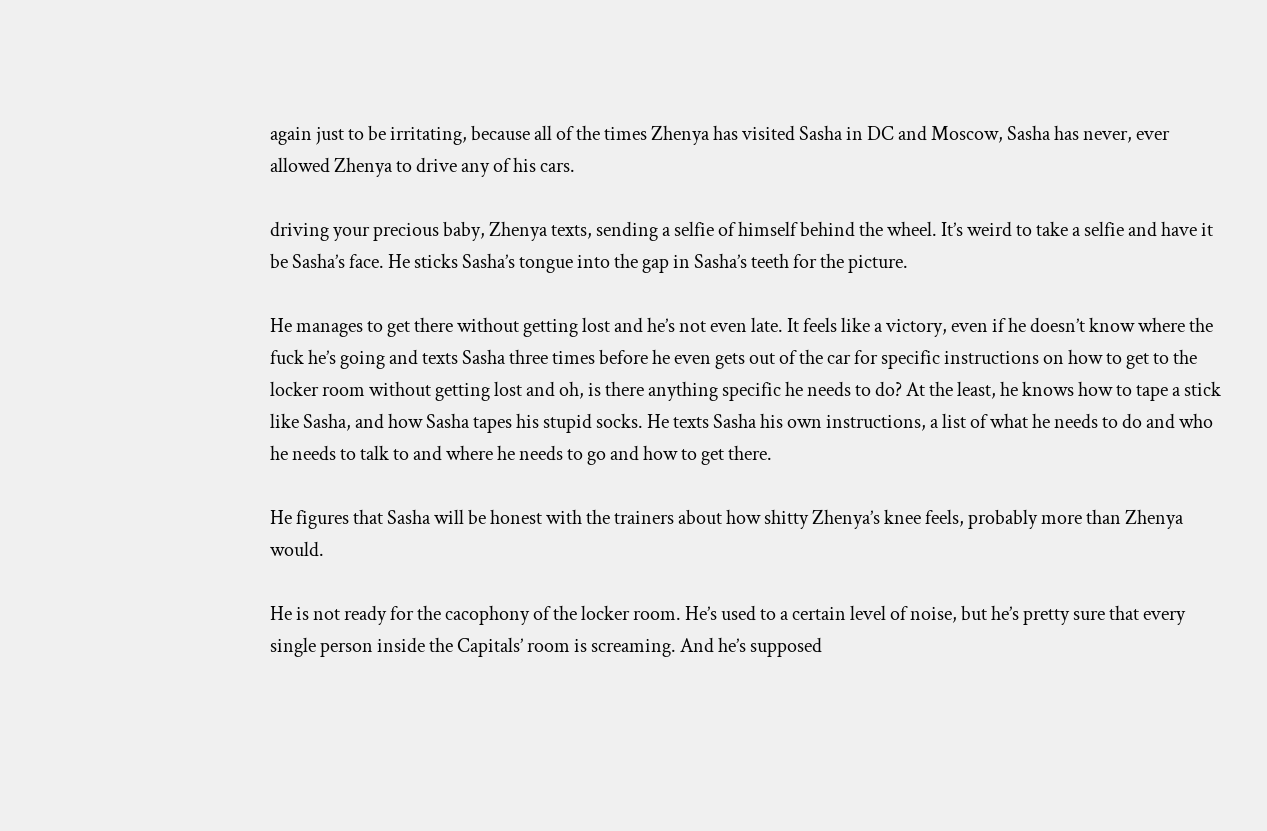again just to be irritating, because all of the times Zhenya has visited Sasha in DC and Moscow, Sasha has never, ever allowed Zhenya to drive any of his cars.

driving your precious baby, Zhenya texts, sending a selfie of himself behind the wheel. It’s weird to take a selfie and have it be Sasha’s face. He sticks Sasha’s tongue into the gap in Sasha’s teeth for the picture.

He manages to get there without getting lost and he’s not even late. It feels like a victory, even if he doesn’t know where the fuck he’s going and texts Sasha three times before he even gets out of the car for specific instructions on how to get to the locker room without getting lost and oh, is there anything specific he needs to do? At the least, he knows how to tape a stick like Sasha, and how Sasha tapes his stupid socks. He texts Sasha his own instructions, a list of what he needs to do and who he needs to talk to and where he needs to go and how to get there.

He figures that Sasha will be honest with the trainers about how shitty Zhenya’s knee feels, probably more than Zhenya would.

He is not ready for the cacophony of the locker room. He’s used to a certain level of noise, but he’s pretty sure that every single person inside the Capitals’ room is screaming. And he’s supposed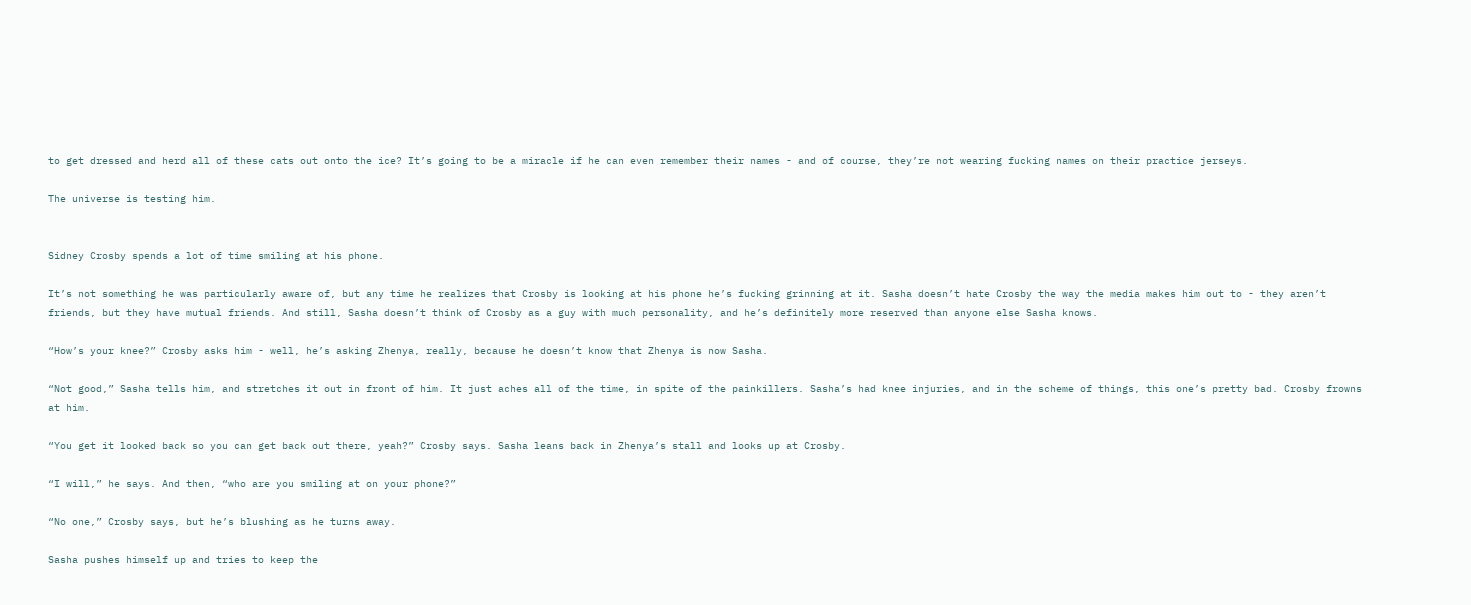to get dressed and herd all of these cats out onto the ice? It’s going to be a miracle if he can even remember their names - and of course, they’re not wearing fucking names on their practice jerseys.

The universe is testing him.


Sidney Crosby spends a lot of time smiling at his phone.

It’s not something he was particularly aware of, but any time he realizes that Crosby is looking at his phone he’s fucking grinning at it. Sasha doesn’t hate Crosby the way the media makes him out to - they aren’t friends, but they have mutual friends. And still, Sasha doesn’t think of Crosby as a guy with much personality, and he’s definitely more reserved than anyone else Sasha knows.

“How’s your knee?” Crosby asks him - well, he’s asking Zhenya, really, because he doesn’t know that Zhenya is now Sasha.

“Not good,” Sasha tells him, and stretches it out in front of him. It just aches all of the time, in spite of the painkillers. Sasha’s had knee injuries, and in the scheme of things, this one’s pretty bad. Crosby frowns at him.

“You get it looked back so you can get back out there, yeah?” Crosby says. Sasha leans back in Zhenya’s stall and looks up at Crosby.

“I will,” he says. And then, “who are you smiling at on your phone?”

“No one,” Crosby says, but he’s blushing as he turns away.

Sasha pushes himself up and tries to keep the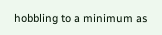hobbling to a minimum as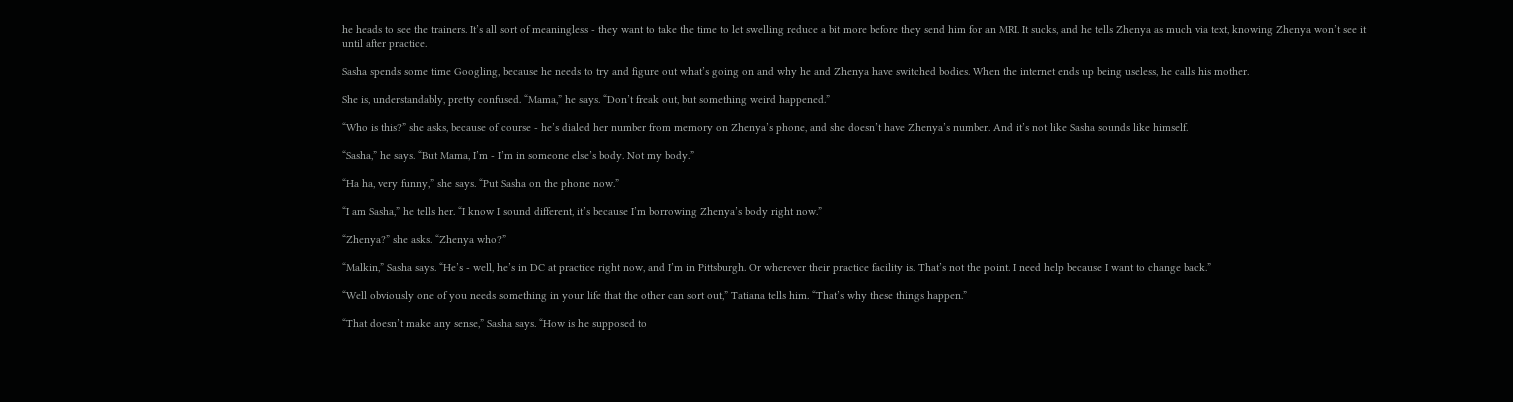he heads to see the trainers. It’s all sort of meaningless - they want to take the time to let swelling reduce a bit more before they send him for an MRI. It sucks, and he tells Zhenya as much via text, knowing Zhenya won’t see it until after practice.

Sasha spends some time Googling, because he needs to try and figure out what’s going on and why he and Zhenya have switched bodies. When the internet ends up being useless, he calls his mother.

She is, understandably, pretty confused. “Mama,” he says. “Don’t freak out, but something weird happened.”

“Who is this?” she asks, because of course - he’s dialed her number from memory on Zhenya’s phone, and she doesn’t have Zhenya’s number. And it’s not like Sasha sounds like himself.

“Sasha,” he says. “But Mama, I’m - I’m in someone else’s body. Not my body.”

“Ha ha, very funny,” she says. “Put Sasha on the phone now.”

“I am Sasha,” he tells her. “I know I sound different, it’s because I’m borrowing Zhenya’s body right now.”

“Zhenya?” she asks. “Zhenya who?”

“Malkin,” Sasha says. “He’s - well, he’s in DC at practice right now, and I’m in Pittsburgh. Or wherever their practice facility is. That’s not the point. I need help because I want to change back.”

“Well obviously one of you needs something in your life that the other can sort out,” Tatiana tells him. “That’s why these things happen.”

“That doesn’t make any sense,” Sasha says. “How is he supposed to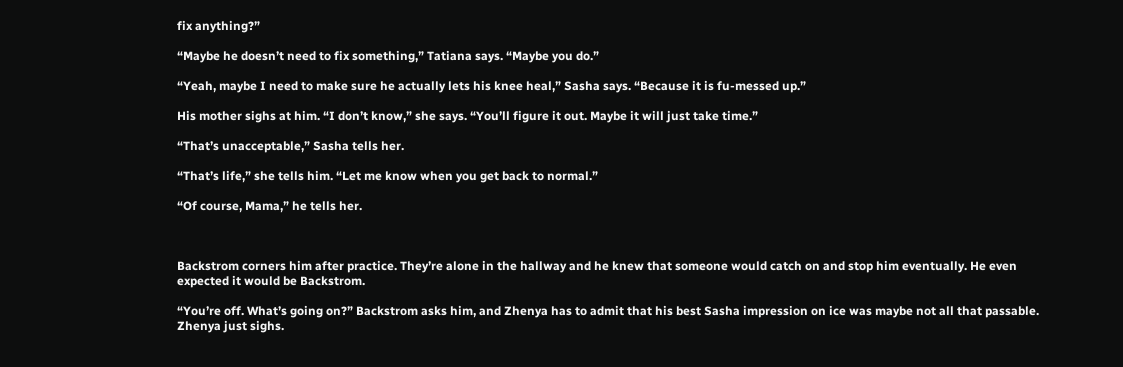fix anything?”

“Maybe he doesn’t need to fix something,” Tatiana says. “Maybe you do.”

“Yeah, maybe I need to make sure he actually lets his knee heal,” Sasha says. “Because it is fu-messed up.”

His mother sighs at him. “I don’t know,” she says. “You’ll figure it out. Maybe it will just take time.”

“That’s unacceptable,” Sasha tells her.

“That’s life,” she tells him. “Let me know when you get back to normal.”

“Of course, Mama,” he tells her.



Backstrom corners him after practice. They’re alone in the hallway and he knew that someone would catch on and stop him eventually. He even expected it would be Backstrom.

“You’re off. What’s going on?” Backstrom asks him, and Zhenya has to admit that his best Sasha impression on ice was maybe not all that passable. Zhenya just sighs.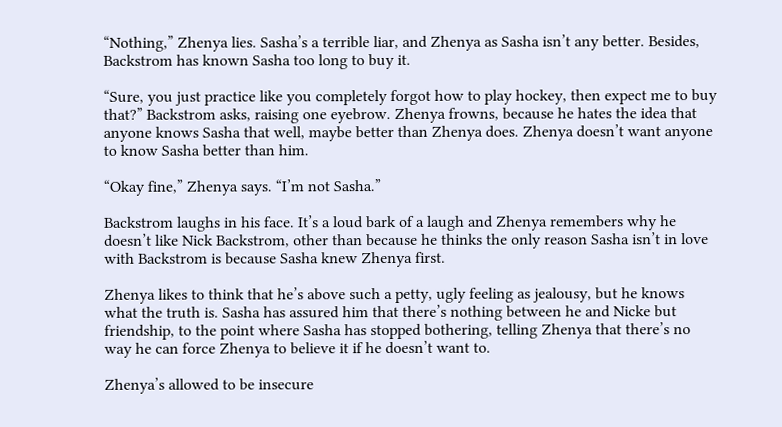“Nothing,” Zhenya lies. Sasha’s a terrible liar, and Zhenya as Sasha isn’t any better. Besides, Backstrom has known Sasha too long to buy it.

“Sure, you just practice like you completely forgot how to play hockey, then expect me to buy that?” Backstrom asks, raising one eyebrow. Zhenya frowns, because he hates the idea that anyone knows Sasha that well, maybe better than Zhenya does. Zhenya doesn’t want anyone to know Sasha better than him.

“Okay fine,” Zhenya says. “I’m not Sasha.”

Backstrom laughs in his face. It’s a loud bark of a laugh and Zhenya remembers why he doesn’t like Nick Backstrom, other than because he thinks the only reason Sasha isn’t in love with Backstrom is because Sasha knew Zhenya first.

Zhenya likes to think that he’s above such a petty, ugly feeling as jealousy, but he knows what the truth is. Sasha has assured him that there’s nothing between he and Nicke but friendship, to the point where Sasha has stopped bothering, telling Zhenya that there’s no way he can force Zhenya to believe it if he doesn’t want to.

Zhenya’s allowed to be insecure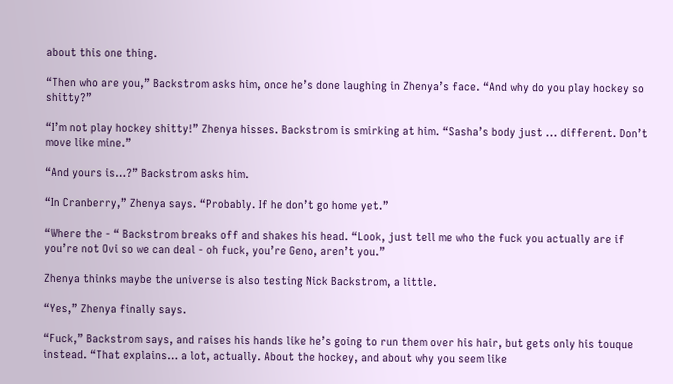about this one thing.

“Then who are you,” Backstrom asks him, once he’s done laughing in Zhenya’s face. “And why do you play hockey so shitty?”

“I’m not play hockey shitty!” Zhenya hisses. Backstrom is smirking at him. “Sasha’s body just ... different. Don’t move like mine.”

“And yours is…?” Backstrom asks him.

“In Cranberry,” Zhenya says. “Probably. If he don’t go home yet.”

“Where the - “ Backstrom breaks off and shakes his head. “Look, just tell me who the fuck you actually are if you’re not Ovi so we can deal - oh fuck, you’re Geno, aren’t you.”

Zhenya thinks maybe the universe is also testing Nick Backstrom, a little.

“Yes,” Zhenya finally says.

“Fuck,” Backstrom says, and raises his hands like he’s going to run them over his hair, but gets only his touque instead. “That explains… a lot, actually. About the hockey, and about why you seem like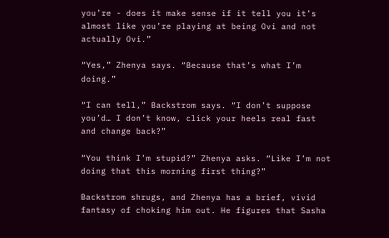you’re - does it make sense if it tell you it’s almost like you’re playing at being Ovi and not actually Ovi.”

“Yes,” Zhenya says. “Because that’s what I’m doing.”

“I can tell,” Backstrom says. “I don’t suppose you’d… I don’t know, click your heels real fast and change back?”

“You think I’m stupid?” Zhenya asks. “Like I’m not doing that this morning first thing?”

Backstrom shrugs, and Zhenya has a brief, vivid fantasy of choking him out. He figures that Sasha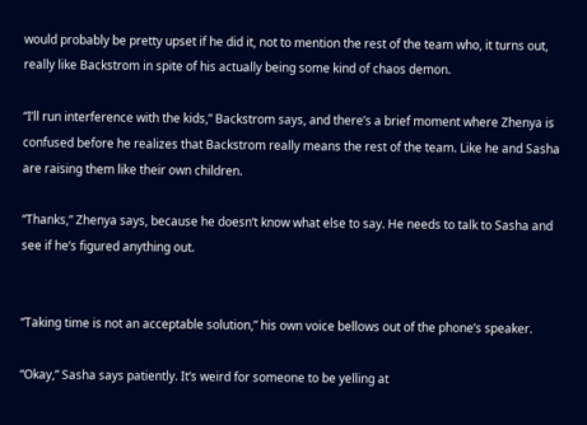would probably be pretty upset if he did it, not to mention the rest of the team who, it turns out, really like Backstrom in spite of his actually being some kind of chaos demon.

“I’ll run interference with the kids,” Backstrom says, and there’s a brief moment where Zhenya is confused before he realizes that Backstrom really means the rest of the team. Like he and Sasha are raising them like their own children.

“Thanks,” Zhenya says, because he doesn’t know what else to say. He needs to talk to Sasha and see if he’s figured anything out.


“Taking time is not an acceptable solution,” his own voice bellows out of the phone’s speaker.

“Okay,” Sasha says patiently. It’s weird for someone to be yelling at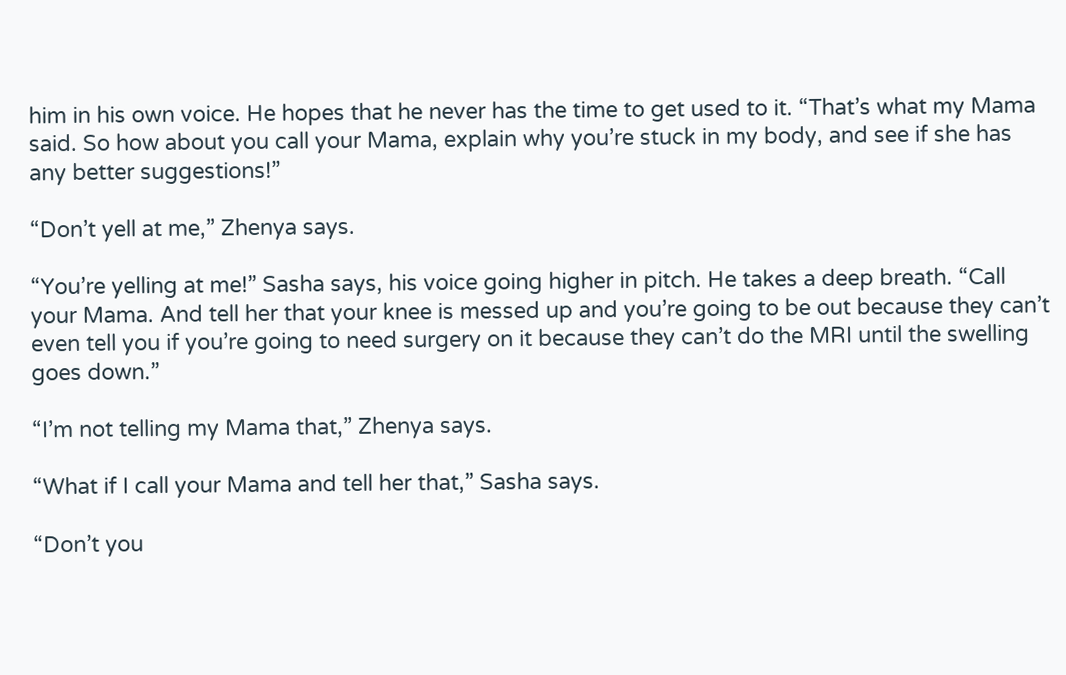him in his own voice. He hopes that he never has the time to get used to it. “That’s what my Mama said. So how about you call your Mama, explain why you’re stuck in my body, and see if she has any better suggestions!”

“Don’t yell at me,” Zhenya says.

“You’re yelling at me!” Sasha says, his voice going higher in pitch. He takes a deep breath. “Call your Mama. And tell her that your knee is messed up and you’re going to be out because they can’t even tell you if you’re going to need surgery on it because they can’t do the MRI until the swelling goes down.”

“I’m not telling my Mama that,” Zhenya says.

“What if I call your Mama and tell her that,” Sasha says.

“Don’t you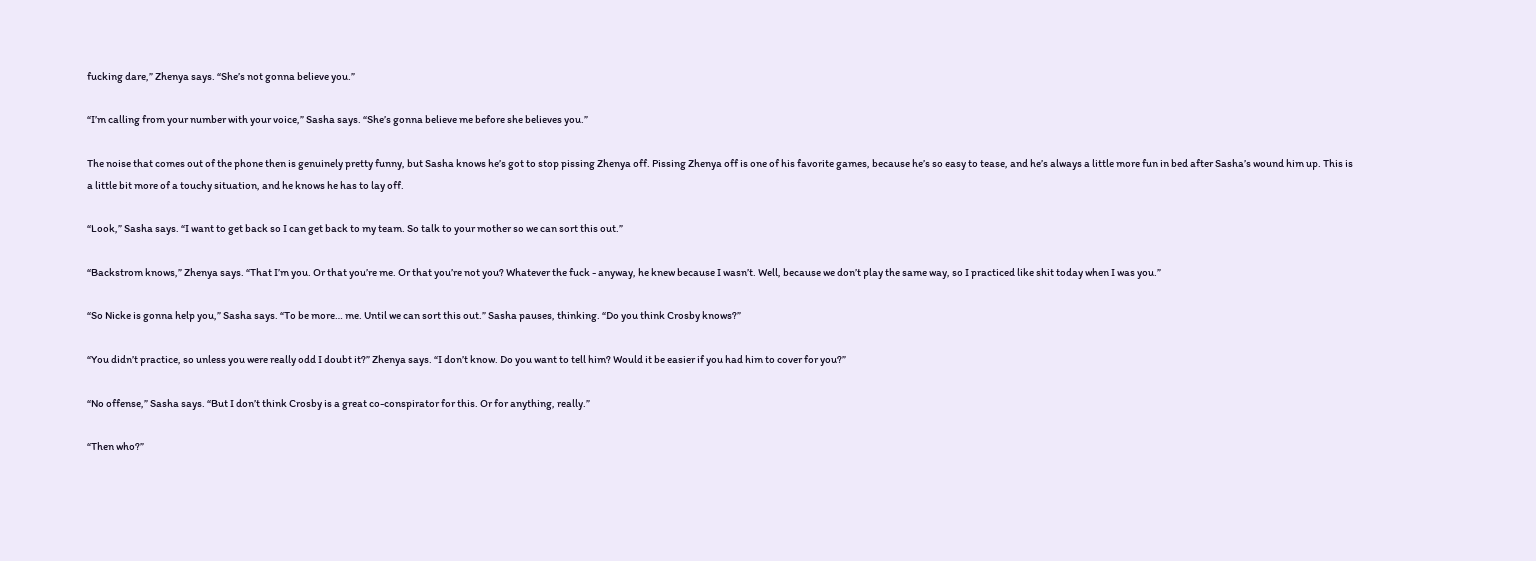fucking dare,” Zhenya says. “She’s not gonna believe you.”

“I’m calling from your number with your voice,” Sasha says. “She’s gonna believe me before she believes you.”

The noise that comes out of the phone then is genuinely pretty funny, but Sasha knows he’s got to stop pissing Zhenya off. Pissing Zhenya off is one of his favorite games, because he’s so easy to tease, and he’s always a little more fun in bed after Sasha’s wound him up. This is a little bit more of a touchy situation, and he knows he has to lay off.

“Look,” Sasha says. “I want to get back so I can get back to my team. So talk to your mother so we can sort this out.”

“Backstrom knows,” Zhenya says. “That I’m you. Or that you’re me. Or that you’re not you? Whatever the fuck - anyway, he knew because I wasn’t. Well, because we don’t play the same way, so I practiced like shit today when I was you.”

“So Nicke is gonna help you,” Sasha says. “To be more… me. Until we can sort this out.” Sasha pauses, thinking. “Do you think Crosby knows?”

“You didn’t practice, so unless you were really odd I doubt it?” Zhenya says. “I don’t know. Do you want to tell him? Would it be easier if you had him to cover for you?”

“No offense,” Sasha says. “But I don’t think Crosby is a great co-conspirator for this. Or for anything, really.”

“Then who?”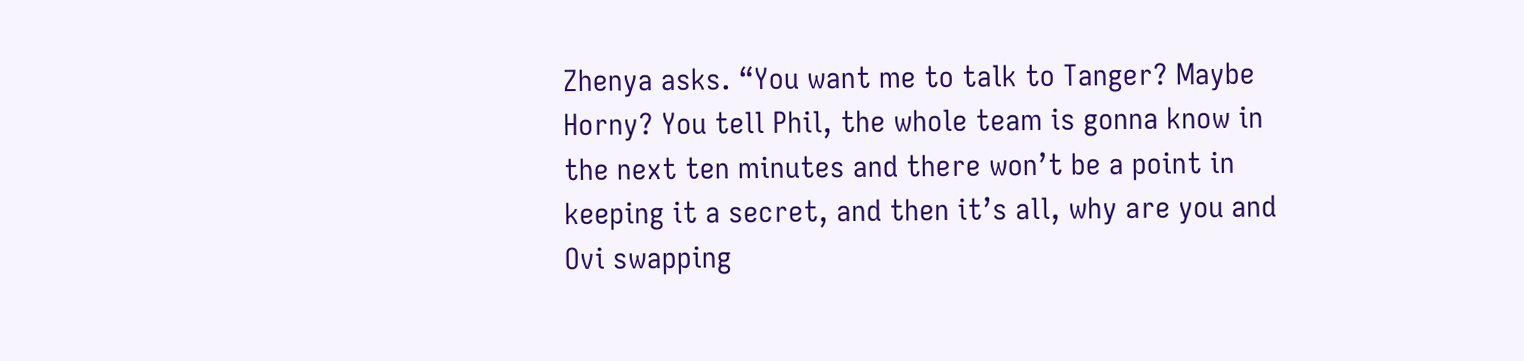Zhenya asks. “You want me to talk to Tanger? Maybe Horny? You tell Phil, the whole team is gonna know in the next ten minutes and there won’t be a point in keeping it a secret, and then it’s all, why are you and Ovi swapping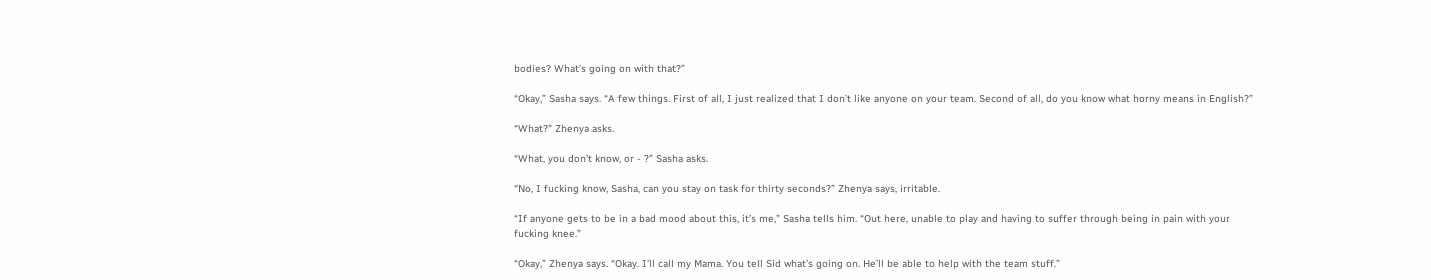bodies? What’s going on with that?”

“Okay,” Sasha says. “A few things. First of all, I just realized that I don’t like anyone on your team. Second of all, do you know what horny means in English?”

“What?” Zhenya asks.

“What, you don’t know, or - ?” Sasha asks.

“No, I fucking know, Sasha, can you stay on task for thirty seconds?” Zhenya says, irritable.

“If anyone gets to be in a bad mood about this, it’s me,” Sasha tells him. “Out here, unable to play and having to suffer through being in pain with your fucking knee.”

“Okay,” Zhenya says. “Okay. I’ll call my Mama. You tell Sid what’s going on. He’ll be able to help with the team stuff.”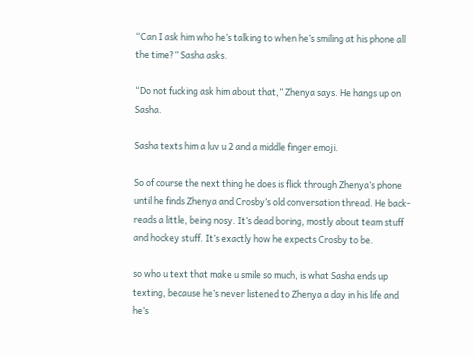“Can I ask him who he’s talking to when he’s smiling at his phone all the time?” Sasha asks.

“Do not fucking ask him about that,” Zhenya says. He hangs up on Sasha.

Sasha texts him a luv u 2 and a middle finger emoji.

So of course the next thing he does is flick through Zhenya’s phone until he finds Zhenya and Crosby’s old conversation thread. He back-reads a little, being nosy. It’s dead boring, mostly about team stuff and hockey stuff. It’s exactly how he expects Crosby to be.

so who u text that make u smile so much, is what Sasha ends up texting, because he’s never listened to Zhenya a day in his life and he’s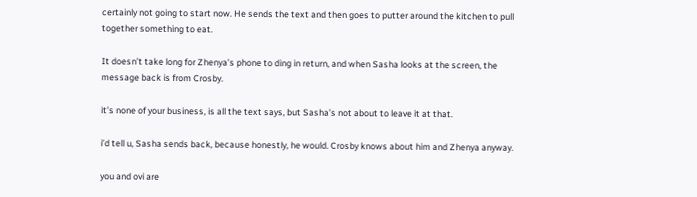certainly not going to start now. He sends the text and then goes to putter around the kitchen to pull together something to eat.

It doesn’t take long for Zhenya’s phone to ding in return, and when Sasha looks at the screen, the message back is from Crosby.

it’s none of your business, is all the text says, but Sasha’s not about to leave it at that.

i’d tell u, Sasha sends back, because honestly, he would. Crosby knows about him and Zhenya anyway.

you and ovi are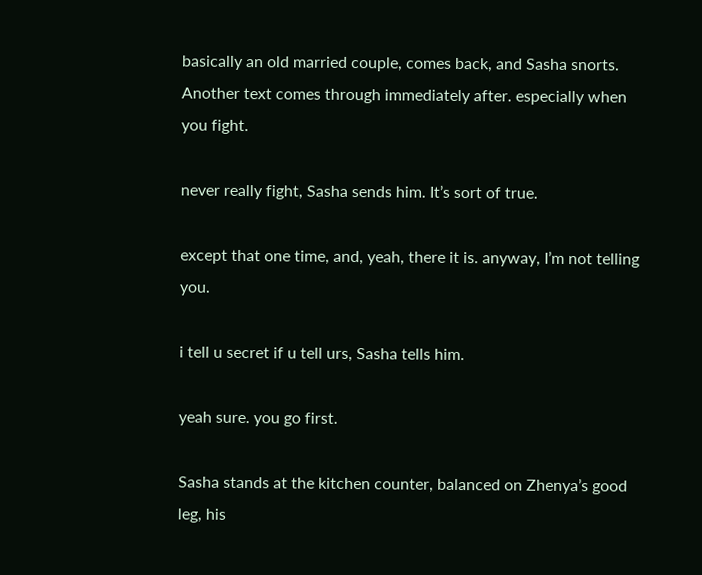basically an old married couple, comes back, and Sasha snorts. Another text comes through immediately after. especially when you fight.

never really fight, Sasha sends him. It’s sort of true.

except that one time, and, yeah, there it is. anyway, I’m not telling you.

i tell u secret if u tell urs, Sasha tells him.

yeah sure. you go first.

Sasha stands at the kitchen counter, balanced on Zhenya’s good leg, his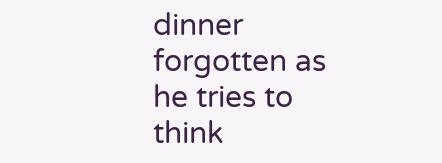dinner forgotten as he tries to think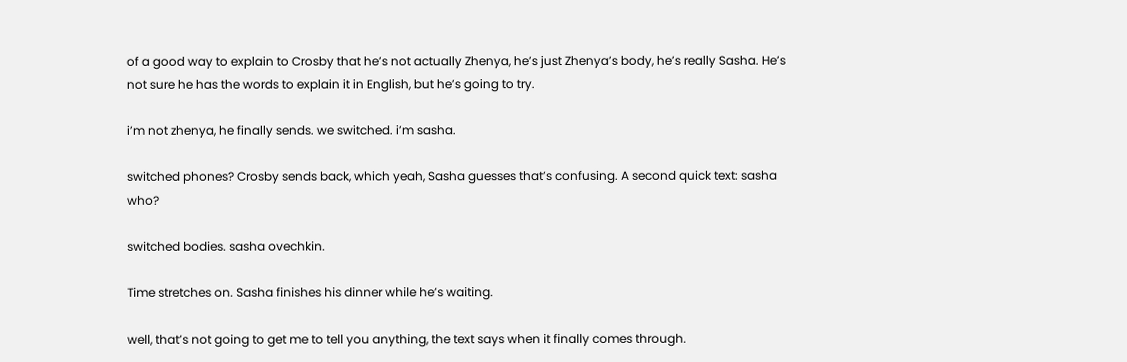of a good way to explain to Crosby that he’s not actually Zhenya, he’s just Zhenya’s body, he’s really Sasha. He’s not sure he has the words to explain it in English, but he’s going to try.

i’m not zhenya, he finally sends. we switched. i’m sasha.

switched phones? Crosby sends back, which yeah, Sasha guesses that’s confusing. A second quick text: sasha who?

switched bodies. sasha ovechkin.

Time stretches on. Sasha finishes his dinner while he’s waiting.

well, that’s not going to get me to tell you anything, the text says when it finally comes through.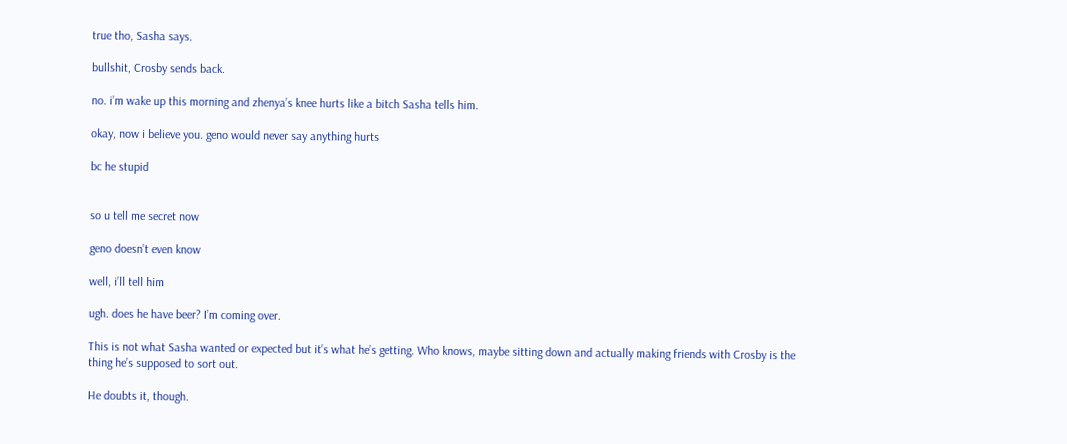true tho, Sasha says.

bullshit, Crosby sends back.

no. i’m wake up this morning and zhenya’s knee hurts like a bitch Sasha tells him.

okay, now i believe you. geno would never say anything hurts

bc he stupid


so u tell me secret now

geno doesn’t even know

well, i’ll tell him

ugh. does he have beer? I’m coming over.

This is not what Sasha wanted or expected but it’s what he’s getting. Who knows, maybe sitting down and actually making friends with Crosby is the thing he’s supposed to sort out.

He doubts it, though.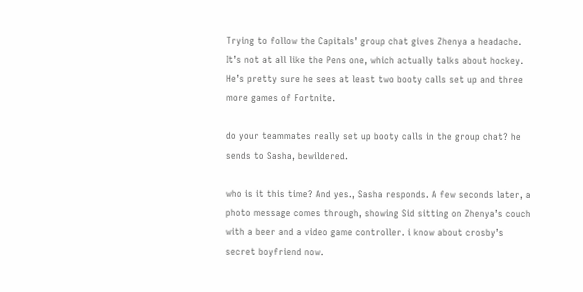Trying to follow the Capitals’ group chat gives Zhenya a headache. It’s not at all like the Pens one, which actually talks about hockey. He’s pretty sure he sees at least two booty calls set up and three more games of Fortnite.

do your teammates really set up booty calls in the group chat? he sends to Sasha, bewildered.

who is it this time? And yes., Sasha responds. A few seconds later, a photo message comes through, showing Sid sitting on Zhenya’s couch with a beer and a video game controller. i know about crosby’s secret boyfriend now.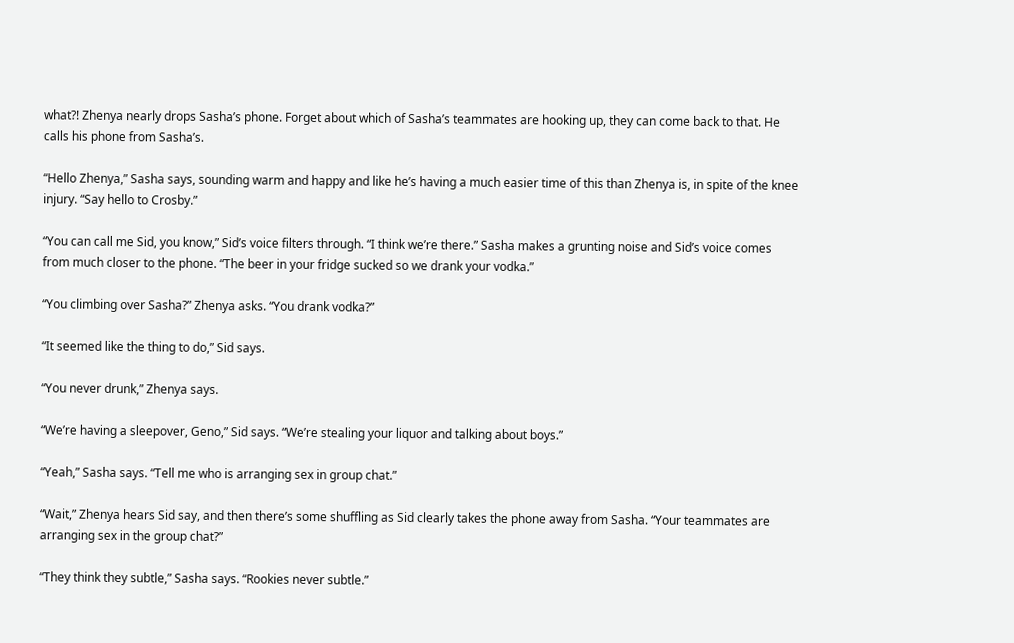what?! Zhenya nearly drops Sasha’s phone. Forget about which of Sasha’s teammates are hooking up, they can come back to that. He calls his phone from Sasha’s.

“Hello Zhenya,” Sasha says, sounding warm and happy and like he’s having a much easier time of this than Zhenya is, in spite of the knee injury. “Say hello to Crosby.”

“You can call me Sid, you know,” Sid’s voice filters through. “I think we’re there.” Sasha makes a grunting noise and Sid’s voice comes from much closer to the phone. “The beer in your fridge sucked so we drank your vodka.”

“You climbing over Sasha?” Zhenya asks. “You drank vodka?”

“It seemed like the thing to do,” Sid says.

“You never drunk,” Zhenya says.

“We’re having a sleepover, Geno,” Sid says. “We’re stealing your liquor and talking about boys.”

“Yeah,” Sasha says. “Tell me who is arranging sex in group chat.”

“Wait,” Zhenya hears Sid say, and then there’s some shuffling as Sid clearly takes the phone away from Sasha. “Your teammates are arranging sex in the group chat?”

“They think they subtle,” Sasha says. “Rookies never subtle.”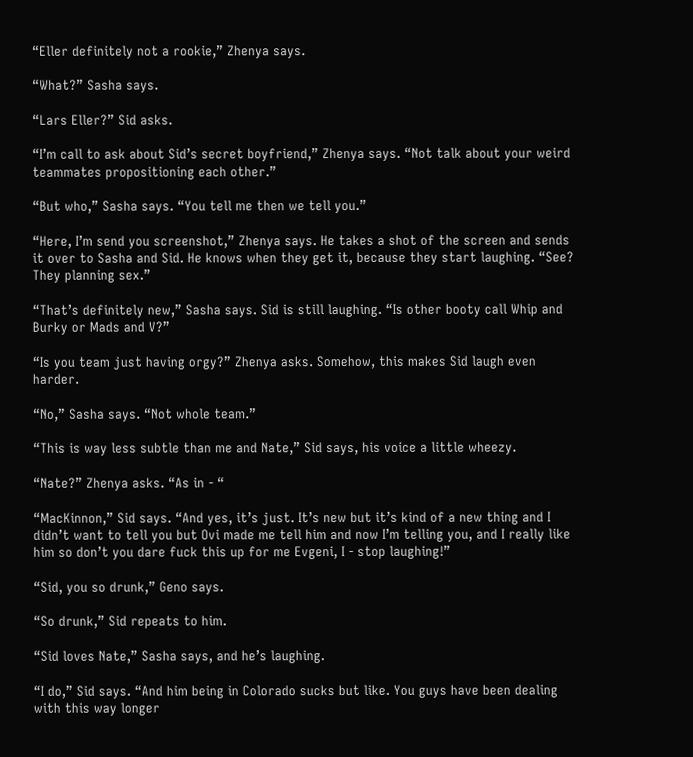“Eller definitely not a rookie,” Zhenya says.

“What?” Sasha says.

“Lars Eller?” Sid asks.

“I’m call to ask about Sid’s secret boyfriend,” Zhenya says. “Not talk about your weird teammates propositioning each other.”

“But who,” Sasha says. “You tell me then we tell you.”

“Here, I’m send you screenshot,” Zhenya says. He takes a shot of the screen and sends it over to Sasha and Sid. He knows when they get it, because they start laughing. “See? They planning sex.”

“That’s definitely new,” Sasha says. Sid is still laughing. “Is other booty call Whip and Burky or Mads and V?”

“Is you team just having orgy?” Zhenya asks. Somehow, this makes Sid laugh even harder.

“No,” Sasha says. “Not whole team.”

“This is way less subtle than me and Nate,” Sid says, his voice a little wheezy.

“Nate?” Zhenya asks. “As in - “

“MacKinnon,” Sid says. “And yes, it’s just. It’s new but it’s kind of a new thing and I didn’t want to tell you but Ovi made me tell him and now I’m telling you, and I really like him so don’t you dare fuck this up for me Evgeni, I - stop laughing!”

“Sid, you so drunk,” Geno says.

“So drunk,” Sid repeats to him.

“Sid loves Nate,” Sasha says, and he’s laughing.

“I do,” Sid says. “And him being in Colorado sucks but like. You guys have been dealing with this way longer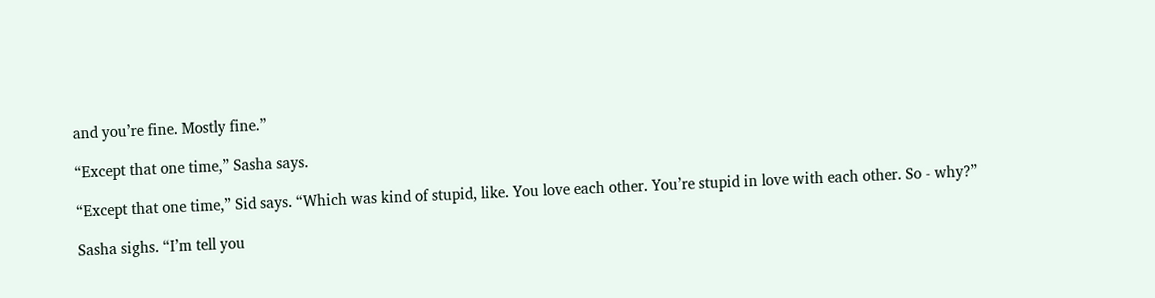and you’re fine. Mostly fine.”

“Except that one time,” Sasha says.

“Except that one time,” Sid says. “Which was kind of stupid, like. You love each other. You’re stupid in love with each other. So - why?”

Sasha sighs. “I’m tell you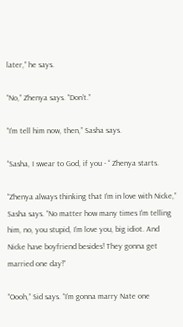later,” he says.

“No,” Zhenya says. “Don’t.”

“I’m tell him now, then,” Sasha says.

“Sasha, I swear to God, if you - “ Zhenya starts.

“Zhenya always thinking that I’m in love with Nicke,” Sasha says. “No matter how many times I’m telling him, no, you stupid, I’m love you, big idiot. And Nicke have boyfriend besides! They gonna get married one day!”

“Oooh,” Sid says. “I’m gonna marry Nate one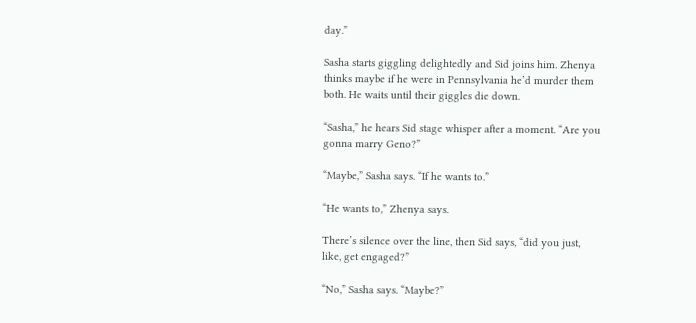day.”

Sasha starts giggling delightedly and Sid joins him. Zhenya thinks maybe if he were in Pennsylvania he’d murder them both. He waits until their giggles die down.

“Sasha,” he hears Sid stage whisper after a moment. “Are you gonna marry Geno?”

“Maybe,” Sasha says. “If he wants to.”

“He wants to,” Zhenya says.

There’s silence over the line, then Sid says, “did you just, like, get engaged?”

“No,” Sasha says. “Maybe?”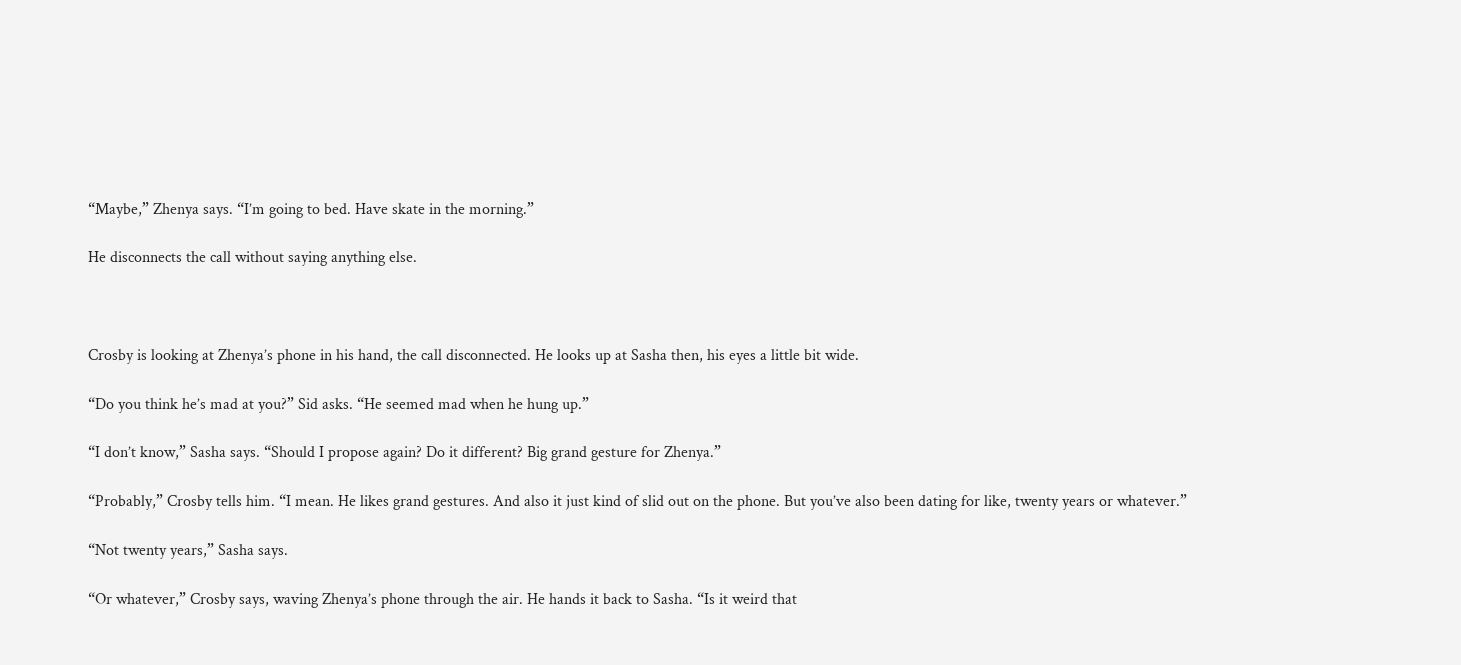“Maybe,” Zhenya says. “I’m going to bed. Have skate in the morning.”

He disconnects the call without saying anything else.



Crosby is looking at Zhenya’s phone in his hand, the call disconnected. He looks up at Sasha then, his eyes a little bit wide.

“Do you think he’s mad at you?” Sid asks. “He seemed mad when he hung up.”

“I don’t know,” Sasha says. “Should I propose again? Do it different? Big grand gesture for Zhenya.”

“Probably,” Crosby tells him. “I mean. He likes grand gestures. And also it just kind of slid out on the phone. But you’ve also been dating for like, twenty years or whatever.”

“Not twenty years,” Sasha says.

“Or whatever,” Crosby says, waving Zhenya’s phone through the air. He hands it back to Sasha. “Is it weird that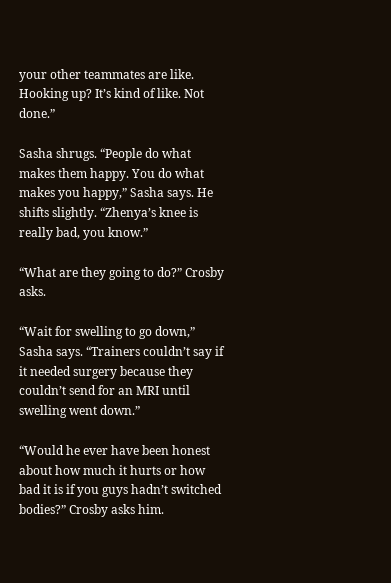your other teammates are like. Hooking up? It’s kind of like. Not done.”

Sasha shrugs. “People do what makes them happy. You do what makes you happy,” Sasha says. He shifts slightly. “Zhenya’s knee is really bad, you know.”

“What are they going to do?” Crosby asks.

“Wait for swelling to go down,” Sasha says. “Trainers couldn’t say if it needed surgery because they couldn’t send for an MRI until swelling went down.”

“Would he ever have been honest about how much it hurts or how bad it is if you guys hadn’t switched bodies?” Crosby asks him.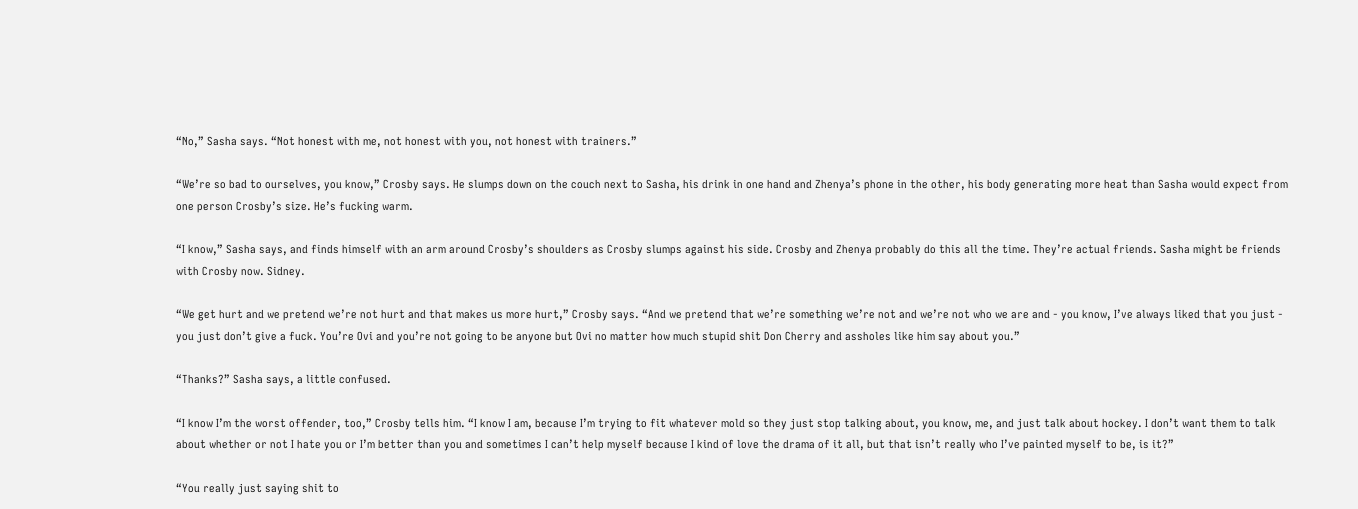“No,” Sasha says. “Not honest with me, not honest with you, not honest with trainers.”

“We’re so bad to ourselves, you know,” Crosby says. He slumps down on the couch next to Sasha, his drink in one hand and Zhenya’s phone in the other, his body generating more heat than Sasha would expect from one person Crosby’s size. He’s fucking warm.

“I know,” Sasha says, and finds himself with an arm around Crosby’s shoulders as Crosby slumps against his side. Crosby and Zhenya probably do this all the time. They’re actual friends. Sasha might be friends with Crosby now. Sidney.

“We get hurt and we pretend we’re not hurt and that makes us more hurt,” Crosby says. “And we pretend that we’re something we’re not and we’re not who we are and - you know, I’ve always liked that you just - you just don’t give a fuck. You’re Ovi and you’re not going to be anyone but Ovi no matter how much stupid shit Don Cherry and assholes like him say about you.”

“Thanks?” Sasha says, a little confused.

“I know I’m the worst offender, too,” Crosby tells him. “I know I am, because I’m trying to fit whatever mold so they just stop talking about, you know, me, and just talk about hockey. I don’t want them to talk about whether or not I hate you or I’m better than you and sometimes I can’t help myself because I kind of love the drama of it all, but that isn’t really who I’ve painted myself to be, is it?”

“You really just saying shit to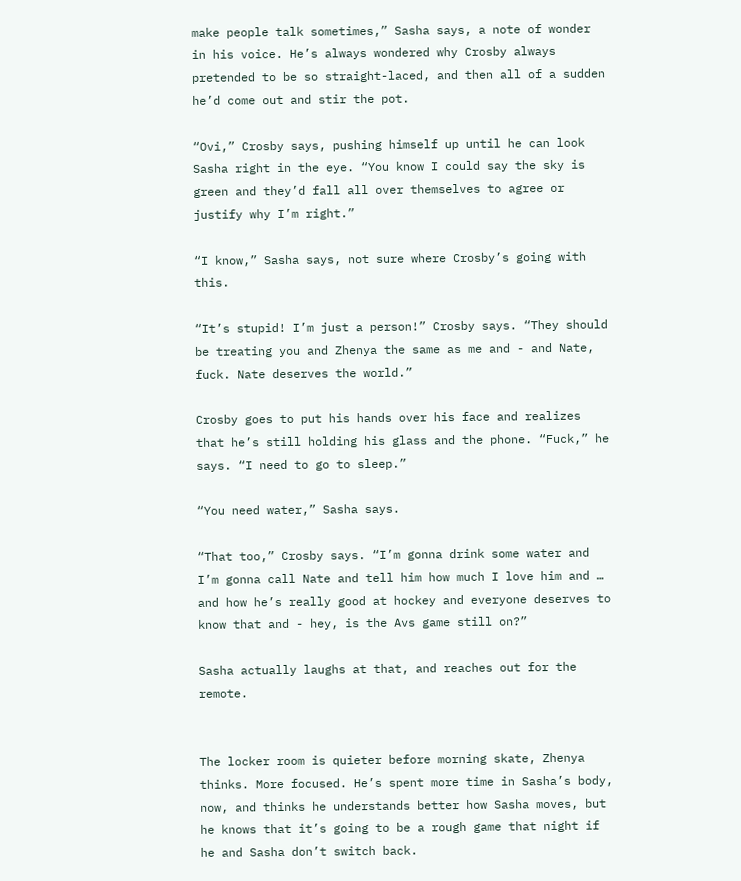make people talk sometimes,” Sasha says, a note of wonder in his voice. He’s always wondered why Crosby always pretended to be so straight-laced, and then all of a sudden he’d come out and stir the pot.

“Ovi,” Crosby says, pushing himself up until he can look Sasha right in the eye. “You know I could say the sky is green and they’d fall all over themselves to agree or justify why I’m right.”

“I know,” Sasha says, not sure where Crosby’s going with this.

“It’s stupid! I’m just a person!” Crosby says. “They should be treating you and Zhenya the same as me and - and Nate, fuck. Nate deserves the world.”

Crosby goes to put his hands over his face and realizes that he’s still holding his glass and the phone. “Fuck,” he says. “I need to go to sleep.”

“You need water,” Sasha says.

“That too,” Crosby says. “I’m gonna drink some water and I’m gonna call Nate and tell him how much I love him and … and how he’s really good at hockey and everyone deserves to know that and - hey, is the Avs game still on?”

Sasha actually laughs at that, and reaches out for the remote.


The locker room is quieter before morning skate, Zhenya thinks. More focused. He’s spent more time in Sasha’s body, now, and thinks he understands better how Sasha moves, but he knows that it’s going to be a rough game that night if he and Sasha don’t switch back.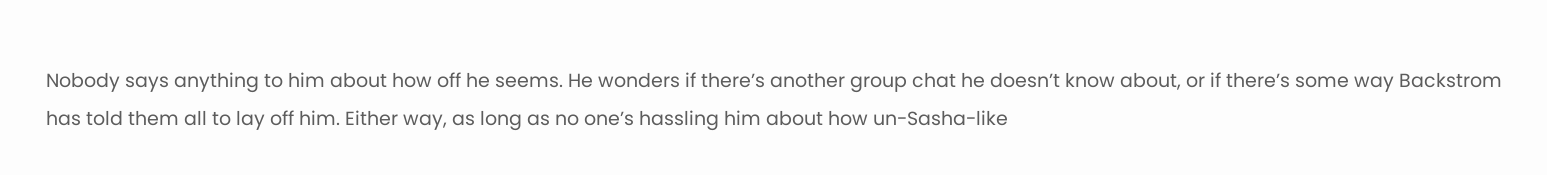Nobody says anything to him about how off he seems. He wonders if there’s another group chat he doesn’t know about, or if there’s some way Backstrom has told them all to lay off him. Either way, as long as no one’s hassling him about how un-Sasha-like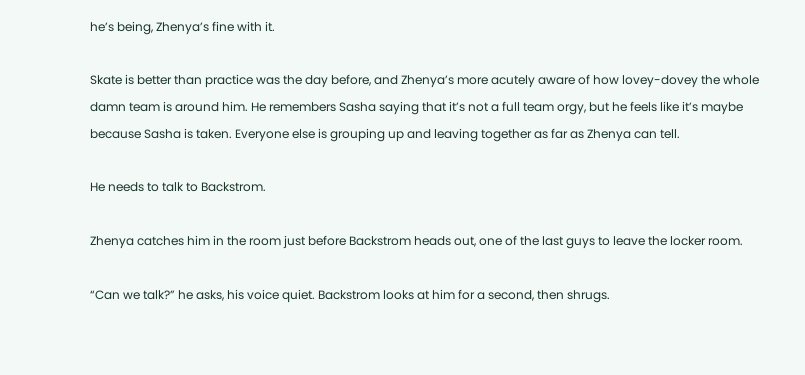he’s being, Zhenya’s fine with it.

Skate is better than practice was the day before, and Zhenya’s more acutely aware of how lovey-dovey the whole damn team is around him. He remembers Sasha saying that it’s not a full team orgy, but he feels like it’s maybe because Sasha is taken. Everyone else is grouping up and leaving together as far as Zhenya can tell.

He needs to talk to Backstrom.

Zhenya catches him in the room just before Backstrom heads out, one of the last guys to leave the locker room.

“Can we talk?” he asks, his voice quiet. Backstrom looks at him for a second, then shrugs.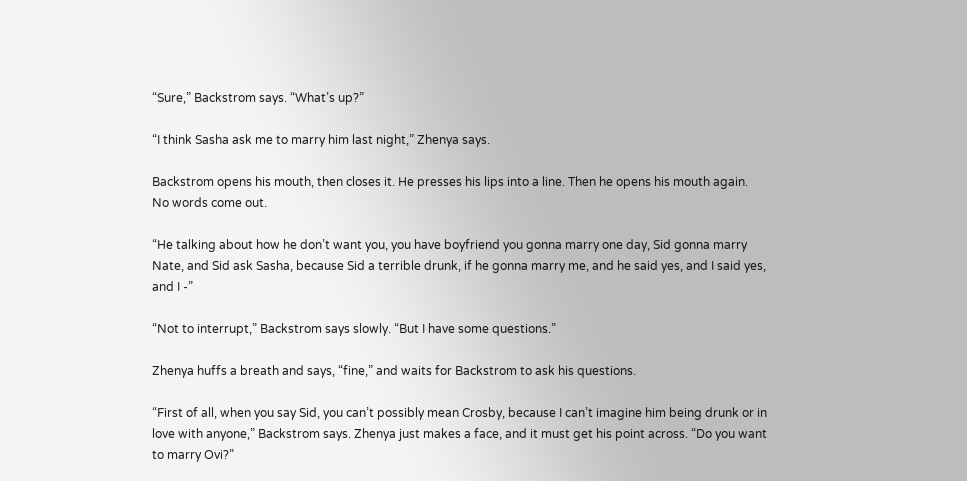“Sure,” Backstrom says. “What’s up?”

“I think Sasha ask me to marry him last night,” Zhenya says.

Backstrom opens his mouth, then closes it. He presses his lips into a line. Then he opens his mouth again. No words come out.

“He talking about how he don’t want you, you have boyfriend you gonna marry one day, Sid gonna marry Nate, and Sid ask Sasha, because Sid a terrible drunk, if he gonna marry me, and he said yes, and I said yes, and I -”

“Not to interrupt,” Backstrom says slowly. “But I have some questions.”

Zhenya huffs a breath and says, “fine,” and waits for Backstrom to ask his questions.

“First of all, when you say Sid, you can’t possibly mean Crosby, because I can’t imagine him being drunk or in love with anyone,” Backstrom says. Zhenya just makes a face, and it must get his point across. “Do you want to marry Ovi?”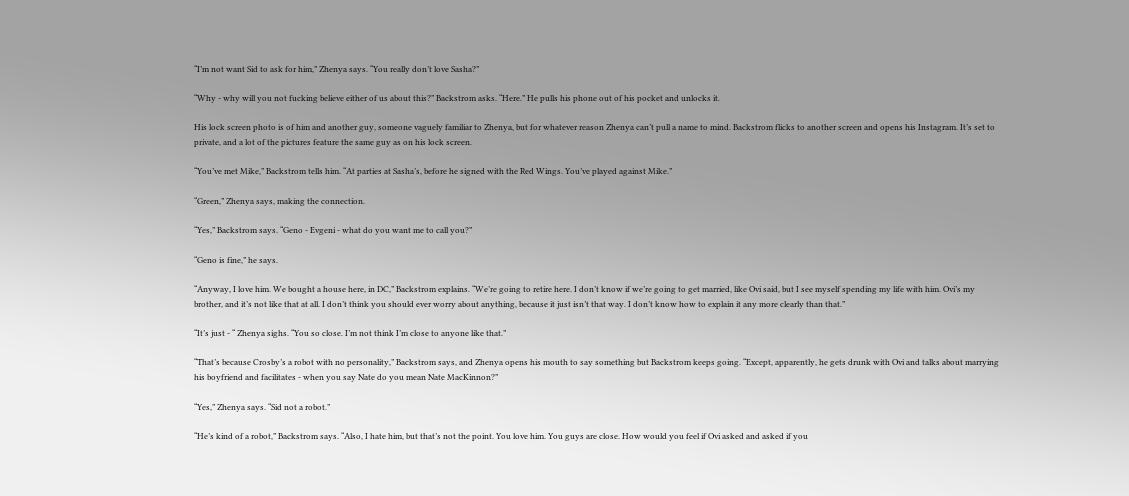“I’m not want Sid to ask for him,” Zhenya says. “You really don’t love Sasha?”

“Why - why will you not fucking believe either of us about this?” Backstrom asks. “Here.” He pulls his phone out of his pocket and unlocks it.

His lock screen photo is of him and another guy, someone vaguely familiar to Zhenya, but for whatever reason Zhenya can’t pull a name to mind. Backstrom flicks to another screen and opens his Instagram. It’s set to private, and a lot of the pictures feature the same guy as on his lock screen.

“You’ve met Mike,” Backstrom tells him. “At parties at Sasha’s, before he signed with the Red Wings. You’ve played against Mike.”

“Green,” Zhenya says, making the connection.

“Yes,” Backstrom says. “Geno - Evgeni - what do you want me to call you?”

“Geno is fine,” he says.

“Anyway, I love him. We bought a house here, in DC,” Backstrom explains. “We’re going to retire here. I don’t know if we’re going to get married, like Ovi said, but I see myself spending my life with him. Ovi’s my brother, and it’s not like that at all. I don’t think you should ever worry about anything, because it just isn’t that way. I don’t know how to explain it any more clearly than that.”

“It’s just - “ Zhenya sighs. “You so close. I’m not think I’m close to anyone like that.”

“That’s because Crosby’s a robot with no personality,” Backstrom says, and Zhenya opens his mouth to say something but Backstrom keeps going. “Except, apparently, he gets drunk with Ovi and talks about marrying his boyfriend and facilitates - when you say Nate do you mean Nate MacKinnon?”

“Yes,” Zhenya says. “Sid not a robot.”

“He’s kind of a robot,” Backstrom says. “Also, I hate him, but that’s not the point. You love him. You guys are close. How would you feel if Ovi asked and asked if you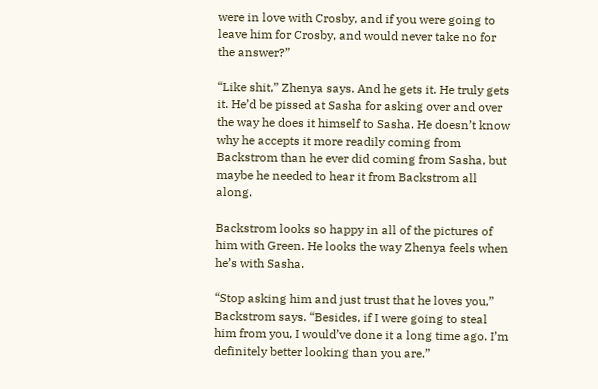were in love with Crosby, and if you were going to leave him for Crosby, and would never take no for the answer?”

“Like shit,” Zhenya says. And he gets it. He truly gets it. He’d be pissed at Sasha for asking over and over the way he does it himself to Sasha. He doesn’t know why he accepts it more readily coming from Backstrom than he ever did coming from Sasha, but maybe he needed to hear it from Backstrom all along.

Backstrom looks so happy in all of the pictures of him with Green. He looks the way Zhenya feels when he’s with Sasha.

“Stop asking him and just trust that he loves you,” Backstrom says. “Besides, if I were going to steal him from you, I would’ve done it a long time ago. I’m definitely better looking than you are.”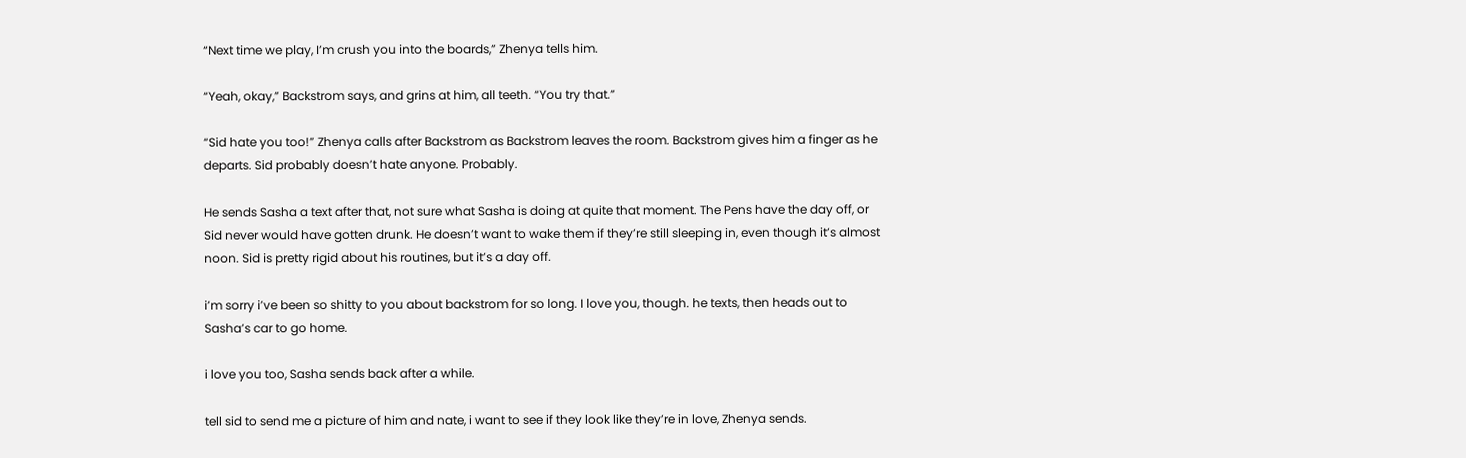“Next time we play, I’m crush you into the boards,” Zhenya tells him.

“Yeah, okay,” Backstrom says, and grins at him, all teeth. “You try that.”

“Sid hate you too!” Zhenya calls after Backstrom as Backstrom leaves the room. Backstrom gives him a finger as he departs. Sid probably doesn’t hate anyone. Probably.

He sends Sasha a text after that, not sure what Sasha is doing at quite that moment. The Pens have the day off, or Sid never would have gotten drunk. He doesn’t want to wake them if they’re still sleeping in, even though it’s almost noon. Sid is pretty rigid about his routines, but it’s a day off.

i’m sorry i’ve been so shitty to you about backstrom for so long. I love you, though. he texts, then heads out to Sasha’s car to go home.

i love you too, Sasha sends back after a while.

tell sid to send me a picture of him and nate, i want to see if they look like they’re in love, Zhenya sends.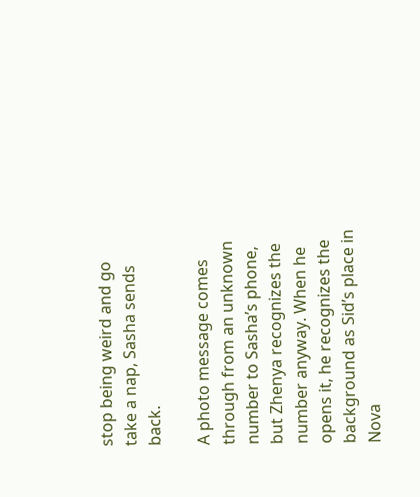stop being weird and go take a nap, Sasha sends back.

A photo message comes through from an unknown number to Sasha’s phone, but Zhenya recognizes the number anyway. When he opens it, he recognizes the background as Sid’s place in Nova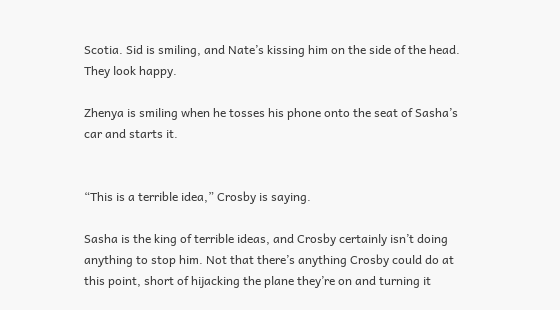Scotia. Sid is smiling, and Nate’s kissing him on the side of the head. They look happy.

Zhenya is smiling when he tosses his phone onto the seat of Sasha’s car and starts it.


“This is a terrible idea,” Crosby is saying.

Sasha is the king of terrible ideas, and Crosby certainly isn’t doing anything to stop him. Not that there’s anything Crosby could do at this point, short of hijacking the plane they’re on and turning it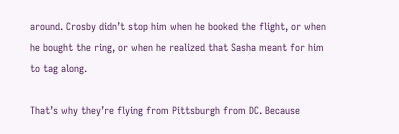around. Crosby didn’t stop him when he booked the flight, or when he bought the ring, or when he realized that Sasha meant for him to tag along.

That’s why they’re flying from Pittsburgh from DC. Because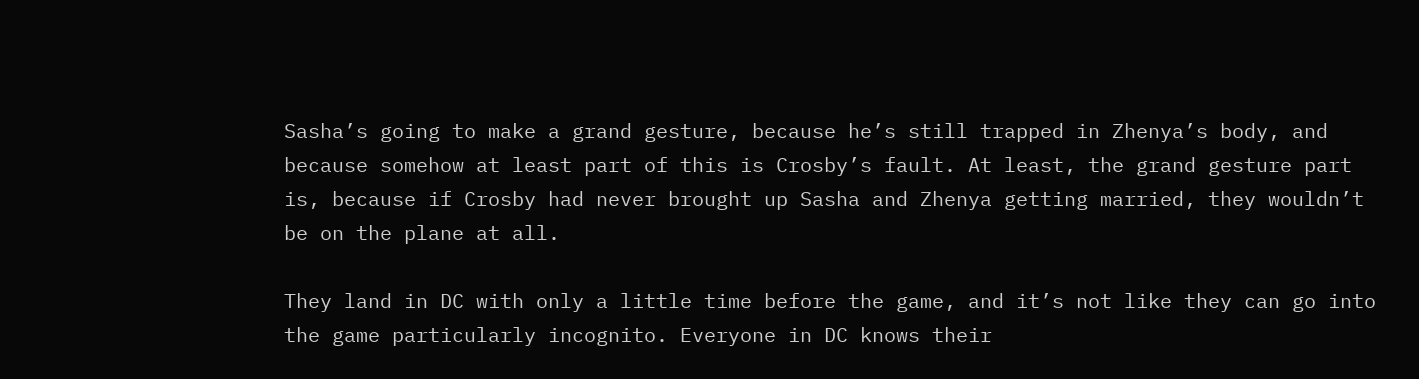Sasha’s going to make a grand gesture, because he’s still trapped in Zhenya’s body, and because somehow at least part of this is Crosby’s fault. At least, the grand gesture part is, because if Crosby had never brought up Sasha and Zhenya getting married, they wouldn’t be on the plane at all.

They land in DC with only a little time before the game, and it’s not like they can go into the game particularly incognito. Everyone in DC knows their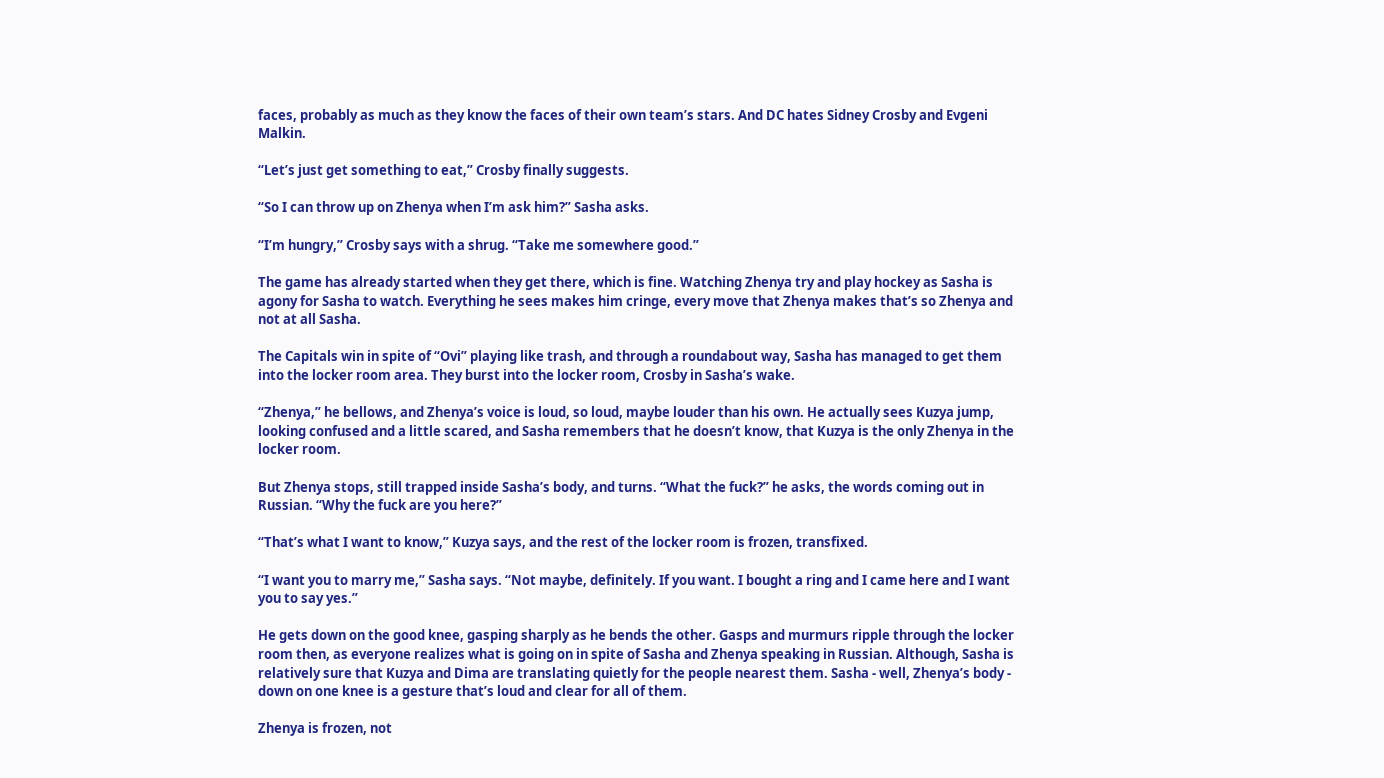faces, probably as much as they know the faces of their own team’s stars. And DC hates Sidney Crosby and Evgeni Malkin.

“Let’s just get something to eat,” Crosby finally suggests.

“So I can throw up on Zhenya when I’m ask him?” Sasha asks.

“I’m hungry,” Crosby says with a shrug. “Take me somewhere good.”

The game has already started when they get there, which is fine. Watching Zhenya try and play hockey as Sasha is agony for Sasha to watch. Everything he sees makes him cringe, every move that Zhenya makes that’s so Zhenya and not at all Sasha.

The Capitals win in spite of “Ovi” playing like trash, and through a roundabout way, Sasha has managed to get them into the locker room area. They burst into the locker room, Crosby in Sasha’s wake.

“Zhenya,” he bellows, and Zhenya’s voice is loud, so loud, maybe louder than his own. He actually sees Kuzya jump, looking confused and a little scared, and Sasha remembers that he doesn’t know, that Kuzya is the only Zhenya in the locker room.

But Zhenya stops, still trapped inside Sasha’s body, and turns. “What the fuck?” he asks, the words coming out in Russian. “Why the fuck are you here?”

“That’s what I want to know,” Kuzya says, and the rest of the locker room is frozen, transfixed.

“I want you to marry me,” Sasha says. “Not maybe, definitely. If you want. I bought a ring and I came here and I want you to say yes.”

He gets down on the good knee, gasping sharply as he bends the other. Gasps and murmurs ripple through the locker room then, as everyone realizes what is going on in spite of Sasha and Zhenya speaking in Russian. Although, Sasha is relatively sure that Kuzya and Dima are translating quietly for the people nearest them. Sasha - well, Zhenya’s body - down on one knee is a gesture that’s loud and clear for all of them.

Zhenya is frozen, not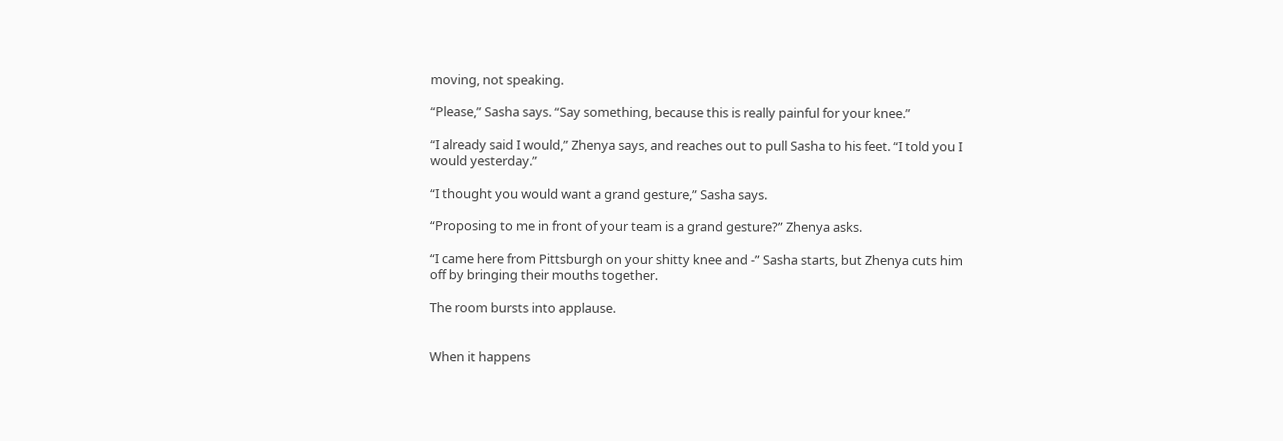moving, not speaking.

“Please,” Sasha says. “Say something, because this is really painful for your knee.”

“I already said I would,” Zhenya says, and reaches out to pull Sasha to his feet. “I told you I would yesterday.”

“I thought you would want a grand gesture,” Sasha says.

“Proposing to me in front of your team is a grand gesture?” Zhenya asks.

“I came here from Pittsburgh on your shitty knee and -” Sasha starts, but Zhenya cuts him off by bringing their mouths together.

The room bursts into applause.


When it happens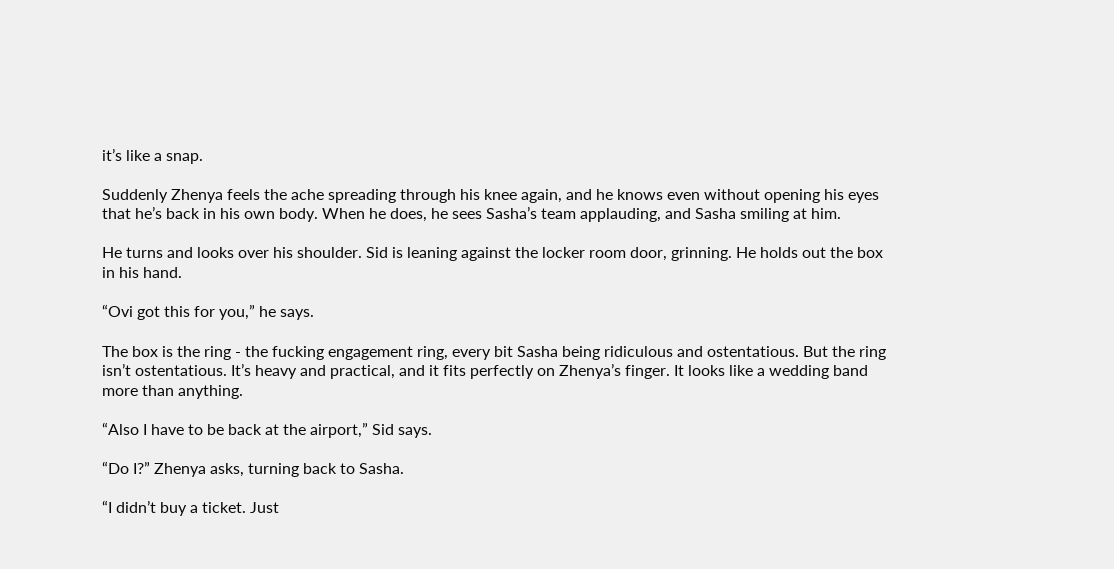it’s like a snap.

Suddenly Zhenya feels the ache spreading through his knee again, and he knows even without opening his eyes that he’s back in his own body. When he does, he sees Sasha’s team applauding, and Sasha smiling at him.

He turns and looks over his shoulder. Sid is leaning against the locker room door, grinning. He holds out the box in his hand.

“Ovi got this for you,” he says.

The box is the ring - the fucking engagement ring, every bit Sasha being ridiculous and ostentatious. But the ring isn’t ostentatious. It’s heavy and practical, and it fits perfectly on Zhenya’s finger. It looks like a wedding band more than anything.

“Also I have to be back at the airport,” Sid says.

“Do I?” Zhenya asks, turning back to Sasha.

“I didn’t buy a ticket. Just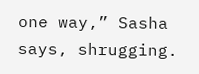one way,” Sasha says, shrugging.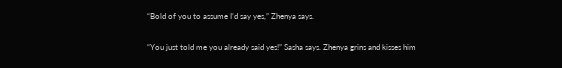“Bold of you to assume I’d say yes,” Zhenya says.

“You just told me you already said yes!” Sasha says. Zhenya grins and kisses him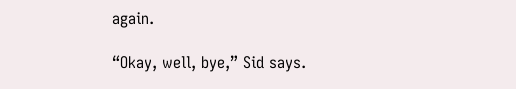again.

“Okay, well, bye,” Sid says.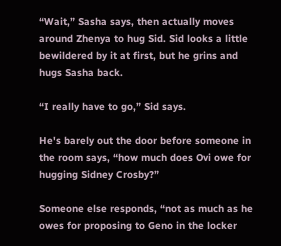“Wait,” Sasha says, then actually moves around Zhenya to hug Sid. Sid looks a little bewildered by it at first, but he grins and hugs Sasha back.

“I really have to go,” Sid says.

He's barely out the door before someone in the room says, “how much does Ovi owe for hugging Sidney Crosby?”

Someone else responds, “not as much as he owes for proposing to Geno in the locker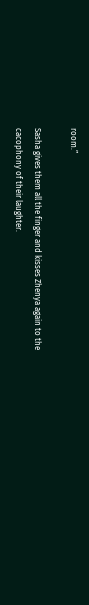room.”

Sasha gives them all the finger and kisses Zhenya again to the cacophony of their laughter.